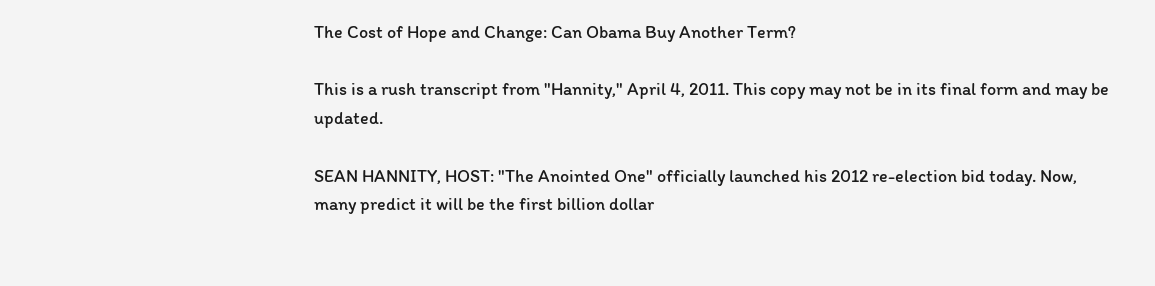The Cost of Hope and Change: Can Obama Buy Another Term?

This is a rush transcript from "Hannity," April 4, 2011. This copy may not be in its final form and may be updated.

SEAN HANNITY, HOST: "The Anointed One" officially launched his 2012 re-election bid today. Now, many predict it will be the first billion dollar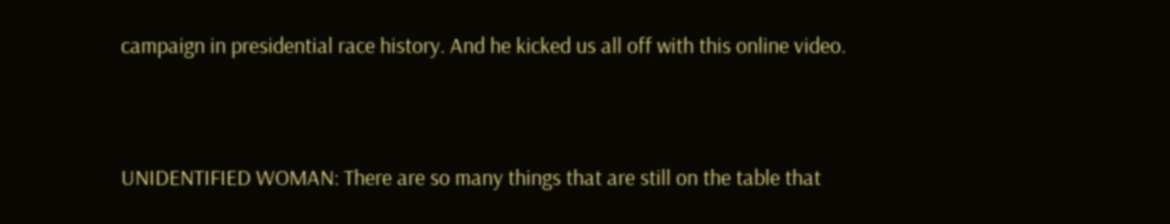campaign in presidential race history. And he kicked us all off with this online video.


UNIDENTIFIED WOMAN: There are so many things that are still on the table that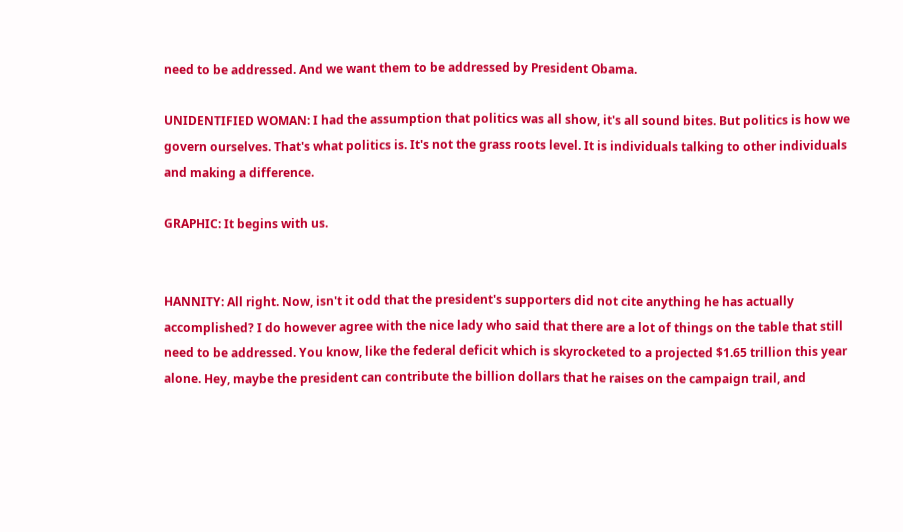need to be addressed. And we want them to be addressed by President Obama.

UNIDENTIFIED WOMAN: I had the assumption that politics was all show, it's all sound bites. But politics is how we govern ourselves. That's what politics is. It's not the grass roots level. It is individuals talking to other individuals and making a difference.

GRAPHIC: It begins with us.


HANNITY: All right. Now, isn't it odd that the president's supporters did not cite anything he has actually accomplished? I do however agree with the nice lady who said that there are a lot of things on the table that still need to be addressed. You know, like the federal deficit which is skyrocketed to a projected $1.65 trillion this year alone. Hey, maybe the president can contribute the billion dollars that he raises on the campaign trail, and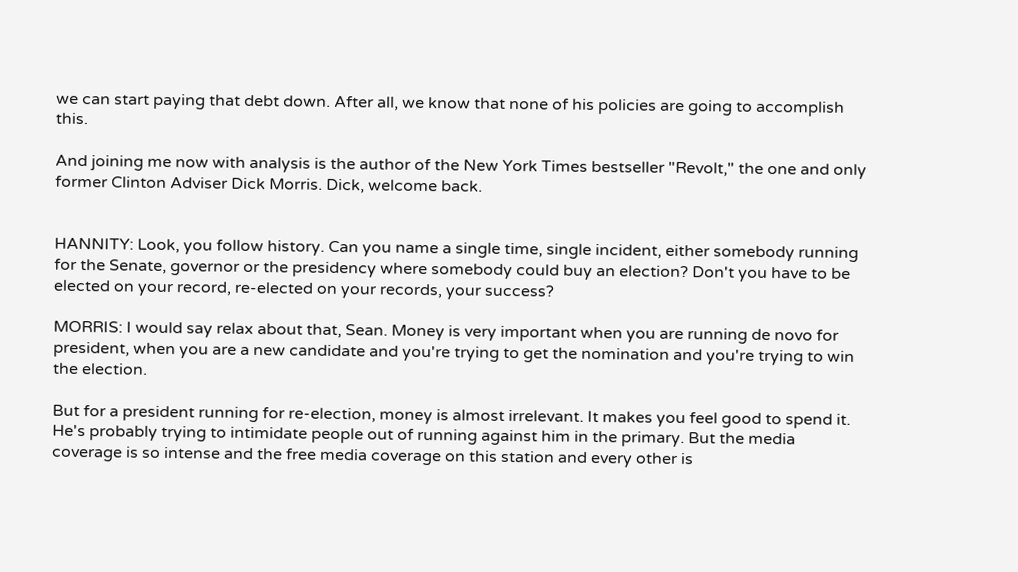we can start paying that debt down. After all, we know that none of his policies are going to accomplish this.

And joining me now with analysis is the author of the New York Times bestseller "Revolt," the one and only former Clinton Adviser Dick Morris. Dick, welcome back.


HANNITY: Look, you follow history. Can you name a single time, single incident, either somebody running for the Senate, governor or the presidency where somebody could buy an election? Don't you have to be elected on your record, re-elected on your records, your success?

MORRIS: I would say relax about that, Sean. Money is very important when you are running de novo for president, when you are a new candidate and you're trying to get the nomination and you're trying to win the election.

But for a president running for re-election, money is almost irrelevant. It makes you feel good to spend it. He's probably trying to intimidate people out of running against him in the primary. But the media coverage is so intense and the free media coverage on this station and every other is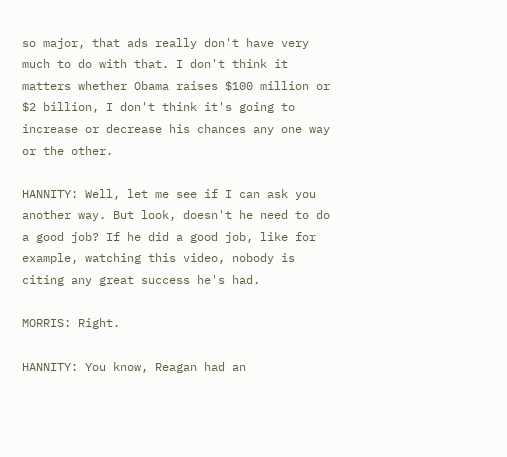so major, that ads really don't have very much to do with that. I don't think it matters whether Obama raises $100 million or $2 billion, I don't think it's going to increase or decrease his chances any one way or the other.

HANNITY: Well, let me see if I can ask you another way. But look, doesn't he need to do a good job? If he did a good job, like for example, watching this video, nobody is citing any great success he's had.

MORRIS: Right.

HANNITY: You know, Reagan had an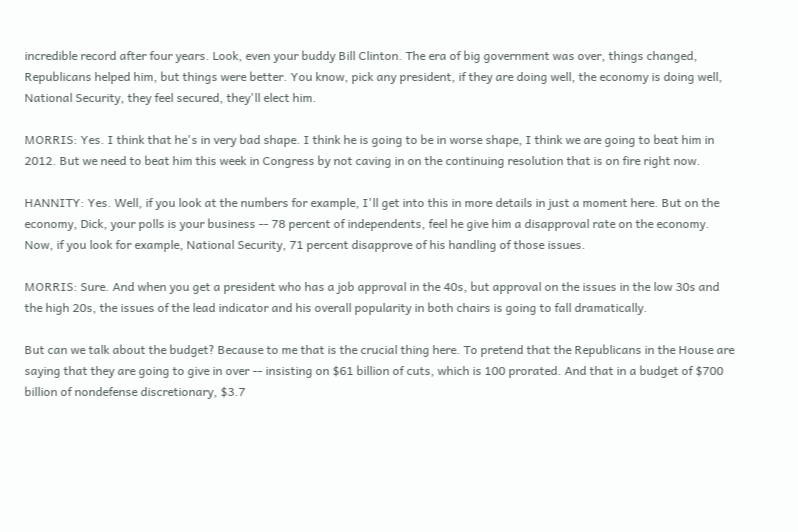incredible record after four years. Look, even your buddy Bill Clinton. The era of big government was over, things changed, Republicans helped him, but things were better. You know, pick any president, if they are doing well, the economy is doing well, National Security, they feel secured, they'll elect him.

MORRIS: Yes. I think that he's in very bad shape. I think he is going to be in worse shape, I think we are going to beat him in 2012. But we need to beat him this week in Congress by not caving in on the continuing resolution that is on fire right now.

HANNITY: Yes. Well, if you look at the numbers for example, I'll get into this in more details in just a moment here. But on the economy, Dick, your polls is your business -- 78 percent of independents, feel he give him a disapproval rate on the economy. Now, if you look for example, National Security, 71 percent disapprove of his handling of those issues.

MORRIS: Sure. And when you get a president who has a job approval in the 40s, but approval on the issues in the low 30s and the high 20s, the issues of the lead indicator and his overall popularity in both chairs is going to fall dramatically.

But can we talk about the budget? Because to me that is the crucial thing here. To pretend that the Republicans in the House are saying that they are going to give in over -- insisting on $61 billion of cuts, which is 100 prorated. And that in a budget of $700 billion of nondefense discretionary, $3.7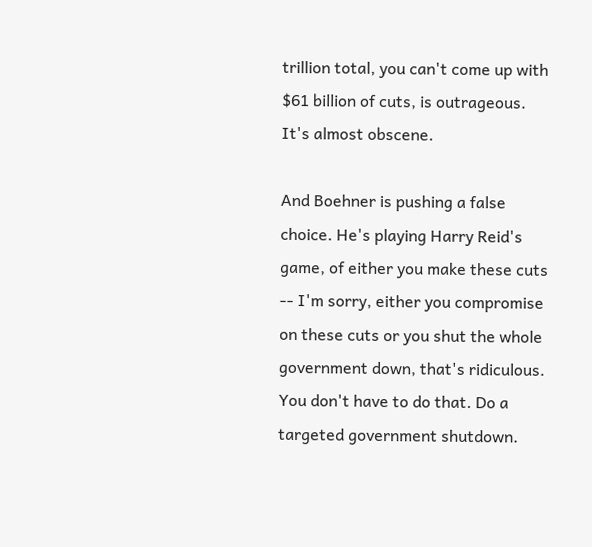trillion total, you can't come up with $61 billion of cuts, is outrageous. It's almost obscene.

And Boehner is pushing a false choice. He's playing Harry Reid's game, of either you make these cuts -- I'm sorry, either you compromise on these cuts or you shut the whole government down, that's ridiculous. You don't have to do that. Do a targeted government shutdown.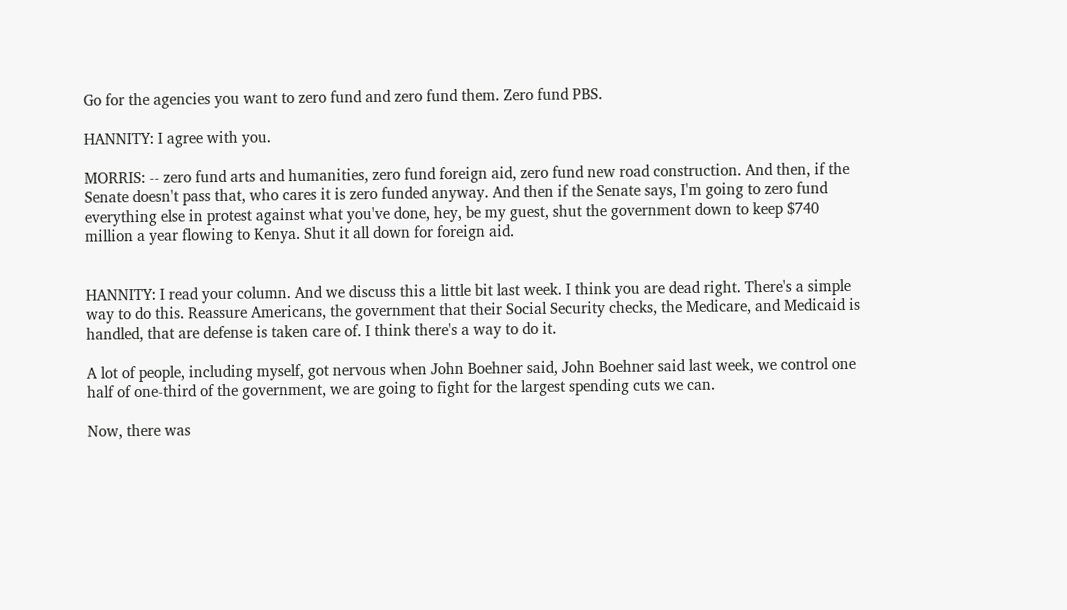Go for the agencies you want to zero fund and zero fund them. Zero fund PBS.

HANNITY: I agree with you.

MORRIS: -- zero fund arts and humanities, zero fund foreign aid, zero fund new road construction. And then, if the Senate doesn't pass that, who cares it is zero funded anyway. And then if the Senate says, I'm going to zero fund everything else in protest against what you've done, hey, be my guest, shut the government down to keep $740 million a year flowing to Kenya. Shut it all down for foreign aid.


HANNITY: I read your column. And we discuss this a little bit last week. I think you are dead right. There's a simple way to do this. Reassure Americans, the government that their Social Security checks, the Medicare, and Medicaid is handled, that are defense is taken care of. I think there's a way to do it.

A lot of people, including myself, got nervous when John Boehner said, John Boehner said last week, we control one half of one-third of the government, we are going to fight for the largest spending cuts we can.

Now, there was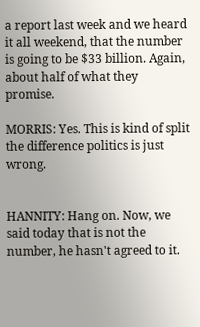a report last week and we heard it all weekend, that the number is going to be $33 billion. Again, about half of what they promise.

MORRIS: Yes. This is kind of split the difference politics is just wrong.


HANNITY: Hang on. Now, we said today that is not the number, he hasn't agreed to it.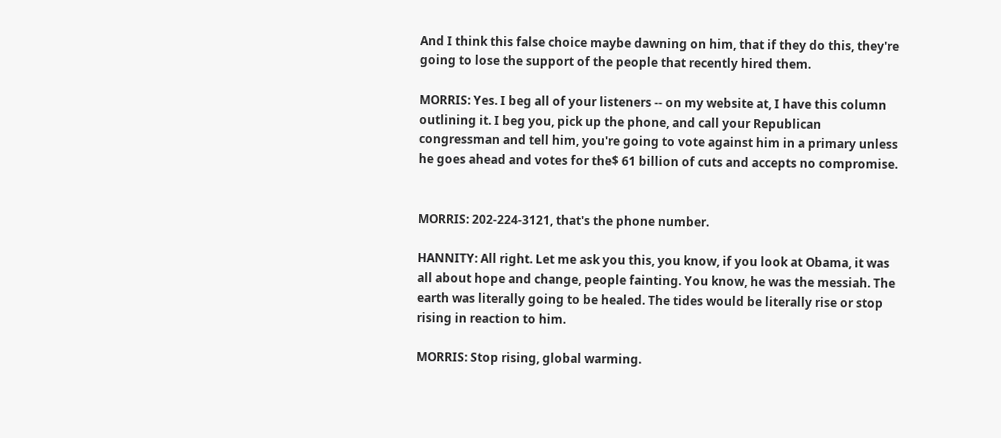And I think this false choice maybe dawning on him, that if they do this, they're going to lose the support of the people that recently hired them.

MORRIS: Yes. I beg all of your listeners -- on my website at, I have this column outlining it. I beg you, pick up the phone, and call your Republican congressman and tell him, you're going to vote against him in a primary unless he goes ahead and votes for the$ 61 billion of cuts and accepts no compromise.


MORRIS: 202-224-3121, that's the phone number.

HANNITY: All right. Let me ask you this, you know, if you look at Obama, it was all about hope and change, people fainting. You know, he was the messiah. The earth was literally going to be healed. The tides would be literally rise or stop rising in reaction to him.

MORRIS: Stop rising, global warming.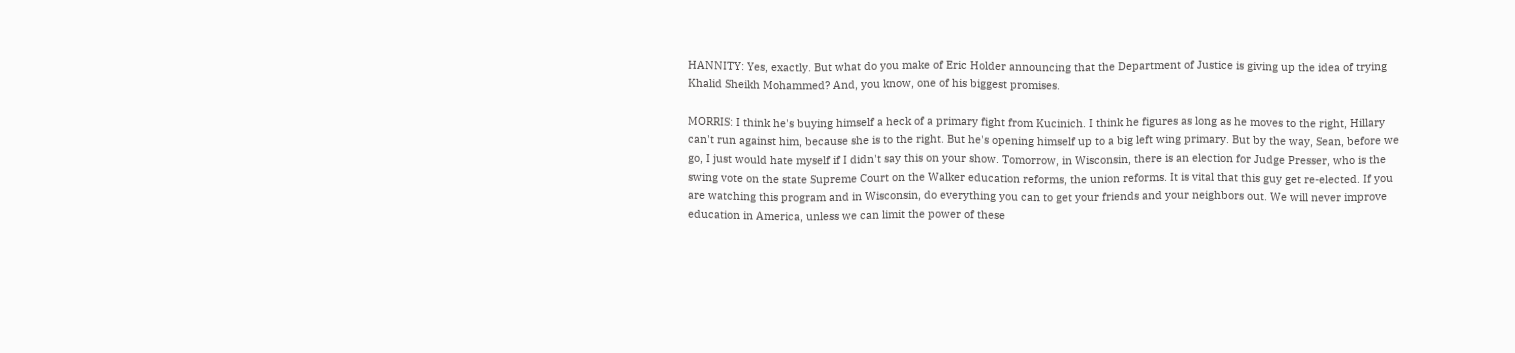HANNITY: Yes, exactly. But what do you make of Eric Holder announcing that the Department of Justice is giving up the idea of trying Khalid Sheikh Mohammed? And, you know, one of his biggest promises.

MORRIS: I think he's buying himself a heck of a primary fight from Kucinich. I think he figures as long as he moves to the right, Hillary can't run against him, because she is to the right. But he's opening himself up to a big left wing primary. But by the way, Sean, before we go, I just would hate myself if I didn't say this on your show. Tomorrow, in Wisconsin, there is an election for Judge Presser, who is the swing vote on the state Supreme Court on the Walker education reforms, the union reforms. It is vital that this guy get re-elected. If you are watching this program and in Wisconsin, do everything you can to get your friends and your neighbors out. We will never improve education in America, unless we can limit the power of these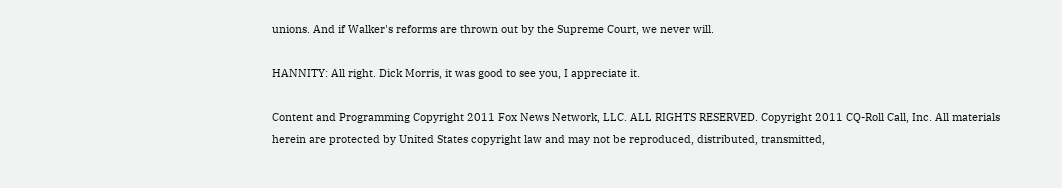unions. And if Walker's reforms are thrown out by the Supreme Court, we never will.

HANNITY: All right. Dick Morris, it was good to see you, I appreciate it.

Content and Programming Copyright 2011 Fox News Network, LLC. ALL RIGHTS RESERVED. Copyright 2011 CQ-Roll Call, Inc. All materials herein are protected by United States copyright law and may not be reproduced, distributed, transmitted,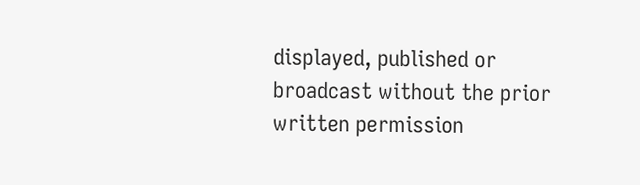displayed, published or broadcast without the prior written permission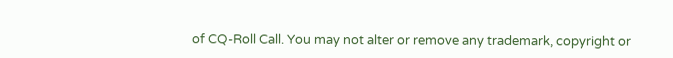of CQ-Roll Call. You may not alter or remove any trademark, copyright or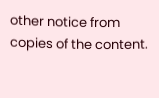other notice from copies of the content.